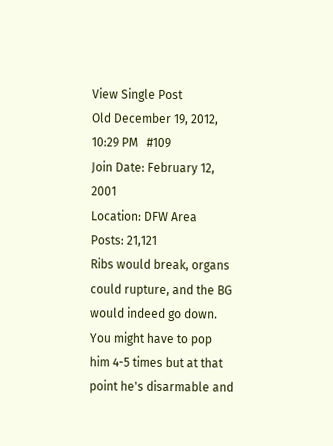View Single Post
Old December 19, 2012, 10:29 PM   #109
Join Date: February 12, 2001
Location: DFW Area
Posts: 21,121
Ribs would break, organs could rupture, and the BG would indeed go down.
You might have to pop him 4-5 times but at that point he's disarmable and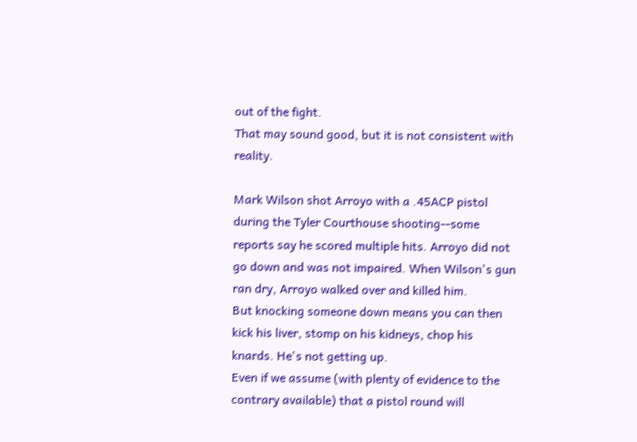out of the fight.
That may sound good, but it is not consistent with reality.

Mark Wilson shot Arroyo with a .45ACP pistol during the Tyler Courthouse shooting--some reports say he scored multiple hits. Arroyo did not go down and was not impaired. When Wilson's gun ran dry, Arroyo walked over and killed him.
But knocking someone down means you can then kick his liver, stomp on his kidneys, chop his knards. He's not getting up.
Even if we assume (with plenty of evidence to the contrary available) that a pistol round will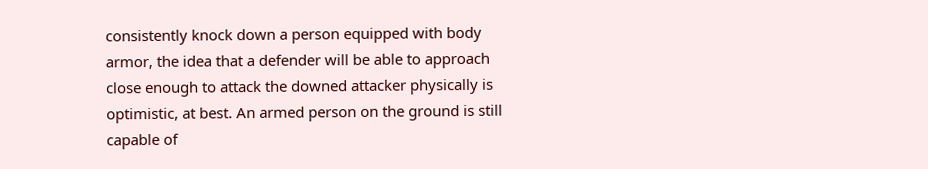consistently knock down a person equipped with body armor, the idea that a defender will be able to approach close enough to attack the downed attacker physically is optimistic, at best. An armed person on the ground is still capable of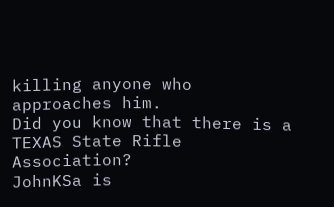killing anyone who approaches him.
Did you know that there is a TEXAS State Rifle Association?
JohnKSa is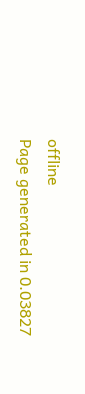offline
Page generated in 0.03827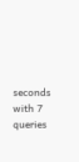seconds with 7 queries